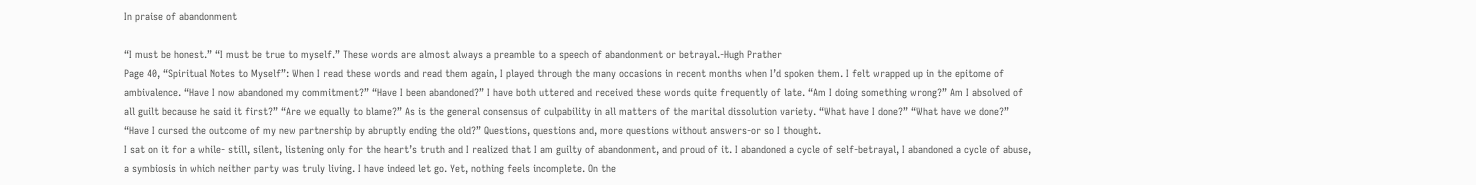In praise of abandonment

“I must be honest.” “I must be true to myself.” These words are almost always a preamble to a speech of abandonment or betrayal.-Hugh Prather
Page 40, “Spiritual Notes to Myself”: When I read these words and read them again, I played through the many occasions in recent months when I’d spoken them. I felt wrapped up in the epitome of ambivalence. “Have I now abandoned my commitment?” “Have I been abandoned?” I have both uttered and received these words quite frequently of late. “Am I doing something wrong?” Am I absolved of all guilt because he said it first?” “Are we equally to blame?” As is the general consensus of culpability in all matters of the marital dissolution variety. “What have I done?” “What have we done?” “Have I cursed the outcome of my new partnership by abruptly ending the old?” Questions, questions and, more questions without answers-or so I thought.
I sat on it for a while- still, silent, listening only for the heart’s truth and I realized that I am guilty of abandonment, and proud of it. I abandoned a cycle of self-betrayal, I abandoned a cycle of abuse, a symbiosis in which neither party was truly living. I have indeed let go. Yet, nothing feels incomplete. On the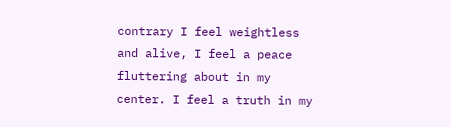contrary I feel weightless and alive, I feel a peace fluttering about in my center. I feel a truth in my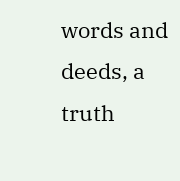words and deeds, a truth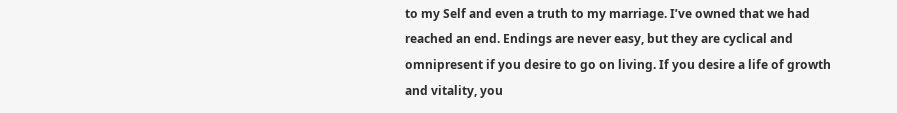to my Self and even a truth to my marriage. I’ve owned that we had reached an end. Endings are never easy, but they are cyclical and omnipresent if you desire to go on living. If you desire a life of growth and vitality, you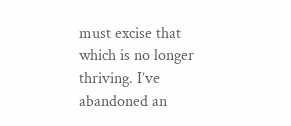must excise that which is no longer thriving. I’ve abandoned an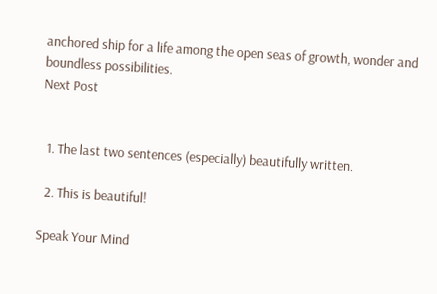anchored ship for a life among the open seas of growth, wonder and boundless possibilities.
Next Post


  1. The last two sentences (especially) beautifully written.

  2. This is beautiful!

Speak Your Mind